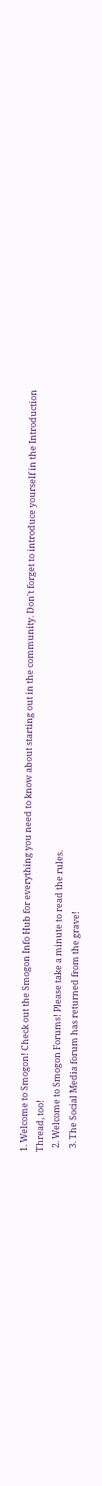1. Welcome to Smogon! Check out the Smogon Info Hub for everything you need to know about starting out in the community. Don't forget to introduce yourself in the Introduction Thread, too!
  2. Welcome to Smogon Forums! Please take a minute to read the rules.
  3. The Social Media forum has returned from the grave!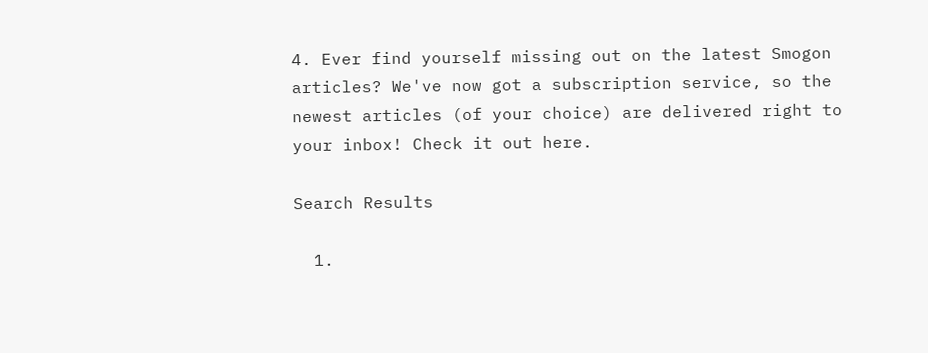4. Ever find yourself missing out on the latest Smogon articles? We've now got a subscription service, so the newest articles (of your choice) are delivered right to your inbox! Check it out here.

Search Results

  1.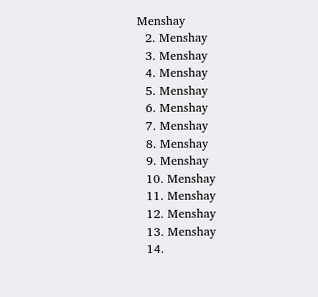Menshay
  2. Menshay
  3. Menshay
  4. Menshay
  5. Menshay
  6. Menshay
  7. Menshay
  8. Menshay
  9. Menshay
  10. Menshay
  11. Menshay
  12. Menshay
  13. Menshay
  14.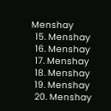Menshay
  15. Menshay
  16. Menshay
  17. Menshay
  18. Menshay
  19. Menshay
  20. Menshay